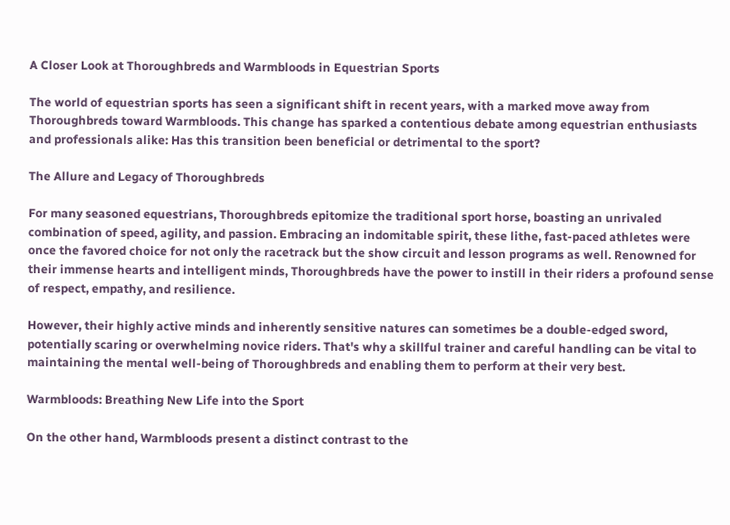A Closer Look at Thoroughbreds and Warmbloods in Equestrian Sports

The world of equestrian sports has seen a significant shift in recent years, with a marked move away from Thoroughbreds toward Warmbloods. This change has sparked a contentious debate among equestrian enthusiasts and professionals alike: Has this transition been beneficial or detrimental to the sport?

The Allure and Legacy of Thoroughbreds

For many seasoned equestrians, Thoroughbreds epitomize the traditional sport horse, boasting an unrivaled combination of speed, agility, and passion. Embracing an indomitable spirit, these lithe, fast-paced athletes were once the favored choice for not only the racetrack but the show circuit and lesson programs as well. Renowned for their immense hearts and intelligent minds, Thoroughbreds have the power to instill in their riders a profound sense of respect, empathy, and resilience.

However, their highly active minds and inherently sensitive natures can sometimes be a double-edged sword, potentially scaring or overwhelming novice riders. That's why a skillful trainer and careful handling can be vital to maintaining the mental well-being of Thoroughbreds and enabling them to perform at their very best.

Warmbloods: Breathing New Life into the Sport

On the other hand, Warmbloods present a distinct contrast to the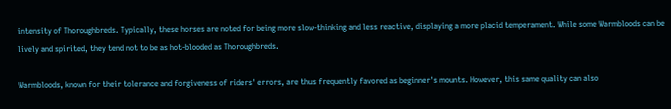intensity of Thoroughbreds. Typically, these horses are noted for being more slow-thinking and less reactive, displaying a more placid temperament. While some Warmbloods can be lively and spirited, they tend not to be as hot-blooded as Thoroughbreds.

Warmbloods, known for their tolerance and forgiveness of riders' errors, are thus frequently favored as beginner's mounts. However, this same quality can also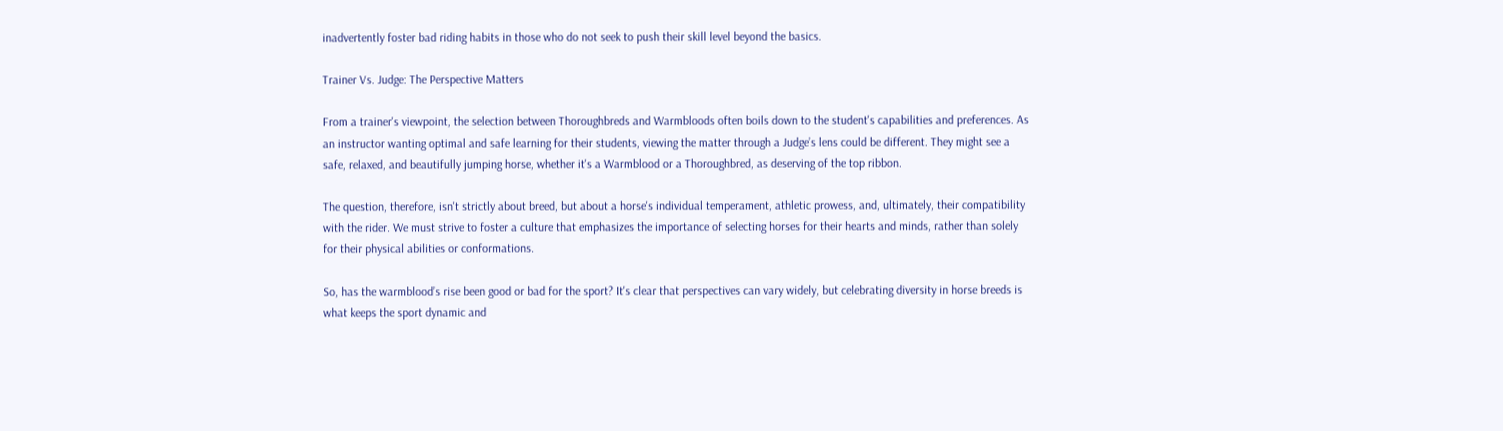inadvertently foster bad riding habits in those who do not seek to push their skill level beyond the basics.

Trainer Vs. Judge: The Perspective Matters

From a trainer's viewpoint, the selection between Thoroughbreds and Warmbloods often boils down to the student's capabilities and preferences. As an instructor wanting optimal and safe learning for their students, viewing the matter through a Judge’s lens could be different. They might see a safe, relaxed, and beautifully jumping horse, whether it's a Warmblood or a Thoroughbred, as deserving of the top ribbon.

The question, therefore, isn't strictly about breed, but about a horse's individual temperament, athletic prowess, and, ultimately, their compatibility with the rider. We must strive to foster a culture that emphasizes the importance of selecting horses for their hearts and minds, rather than solely for their physical abilities or conformations.

So, has the warmblood’s rise been good or bad for the sport? It's clear that perspectives can vary widely, but celebrating diversity in horse breeds is what keeps the sport dynamic and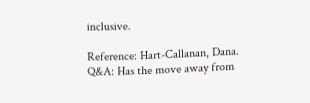inclusive.

Reference: Hart-Callanan, Dana. Q&A: Has the move away from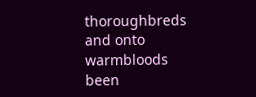thoroughbreds and onto warmbloods been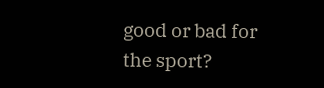good or bad for the sport?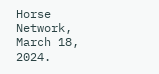Horse Network, March 18, 2024.